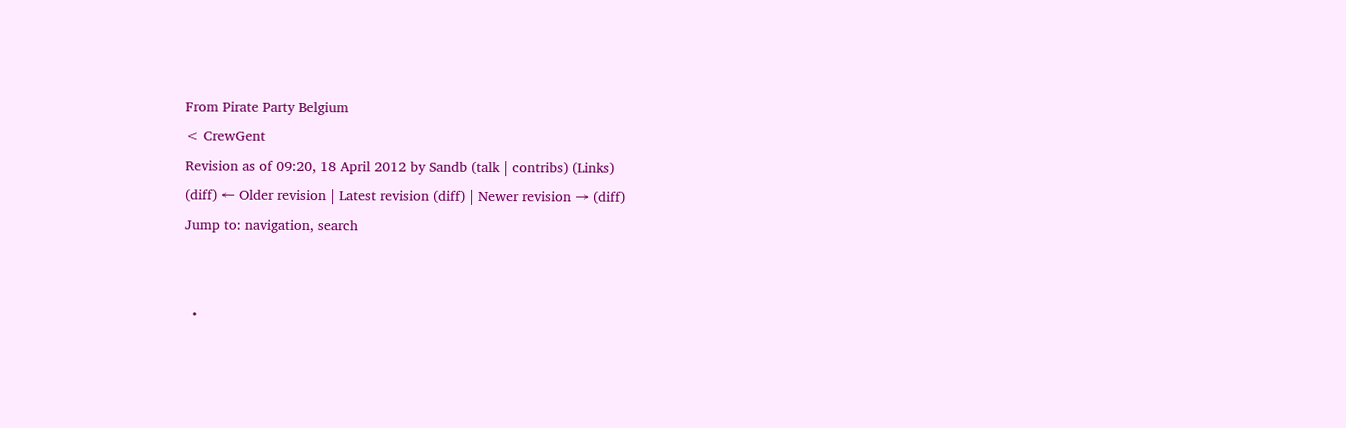From Pirate Party Belgium
< CrewGent
Revision as of 09:20, 18 April 2012 by Sandb (talk | contribs) (Links)
(diff) ← Older revision | Latest revision (diff) | Newer revision → (diff)
Jump to: navigation, search


  •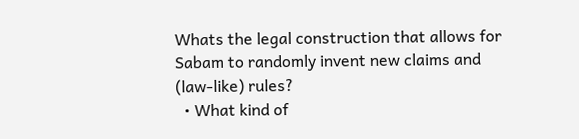Whats the legal construction that allows for Sabam to randomly invent new claims and (law-like) rules?
  • What kind of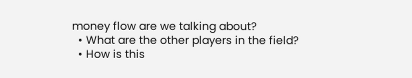money flow are we talking about?
  • What are the other players in the field?
  • How is this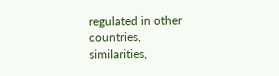regulated in other countries, similarities,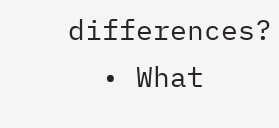differences?
  • What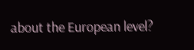about the European level?